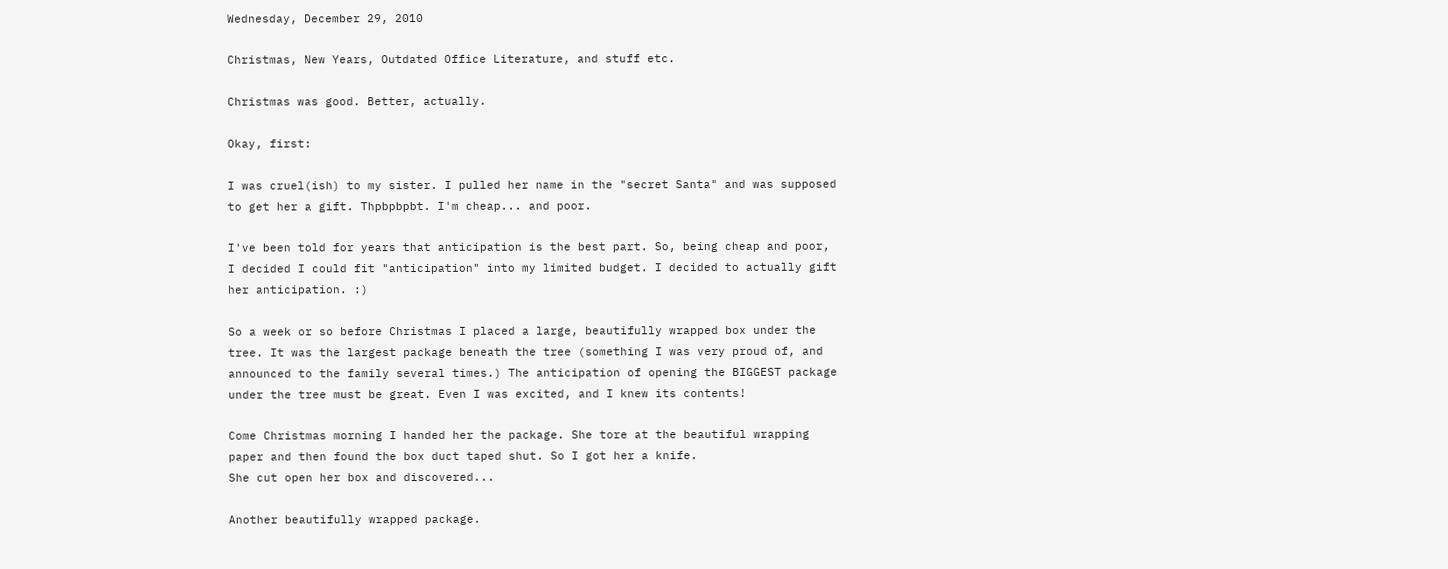Wednesday, December 29, 2010

Christmas, New Years, Outdated Office Literature, and stuff etc.

Christmas was good. Better, actually.

Okay, first:

I was cruel(ish) to my sister. I pulled her name in the "secret Santa" and was supposed to get her a gift. Thpbpbpbt. I'm cheap... and poor.

I've been told for years that anticipation is the best part. So, being cheap and poor, I decided I could fit "anticipation" into my limited budget. I decided to actually gift her anticipation. :)

So a week or so before Christmas I placed a large, beautifully wrapped box under the tree. It was the largest package beneath the tree (something I was very proud of, and announced to the family several times.) The anticipation of opening the BIGGEST package under the tree must be great. Even I was excited, and I knew its contents!

Come Christmas morning I handed her the package. She tore at the beautiful wrapping paper and then found the box duct taped shut. So I got her a knife.
She cut open her box and discovered...

Another beautifully wrapped package.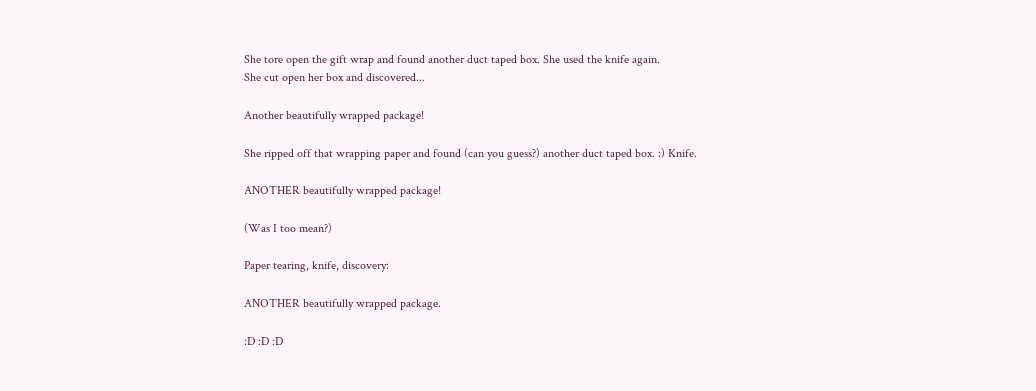She tore open the gift wrap and found another duct taped box. She used the knife again.
She cut open her box and discovered...

Another beautifully wrapped package!

She ripped off that wrapping paper and found (can you guess?) another duct taped box. :) Knife.

ANOTHER beautifully wrapped package!

(Was I too mean?)

Paper tearing, knife, discovery:

ANOTHER beautifully wrapped package.

:D :D :D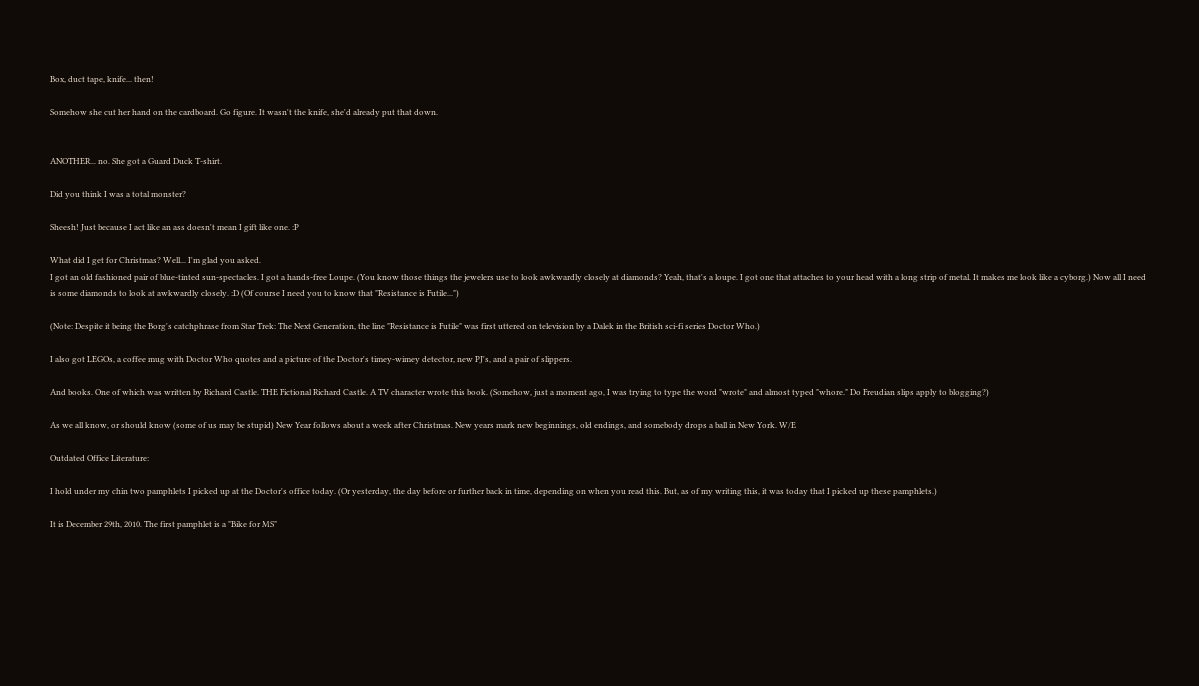Box, duct tape, knife... then!

Somehow she cut her hand on the cardboard. Go figure. It wasn't the knife, she'd already put that down.


ANOTHER... no. She got a Guard Duck T-shirt.

Did you think I was a total monster?

Sheesh! Just because I act like an ass doesn't mean I gift like one. :P

What did I get for Christmas? Well... I'm glad you asked.
I got an old fashioned pair of blue-tinted sun-spectacles. I got a hands-free Loupe. (You know those things the jewelers use to look awkwardly closely at diamonds? Yeah, that's a loupe. I got one that attaches to your head with a long strip of metal. It makes me look like a cyborg.) Now all I need is some diamonds to look at awkwardly closely. :D (Of course I need you to know that "Resistance is Futile...")

(Note: Despite it being the Borg's catchphrase from Star Trek: The Next Generation, the line "Resistance is Futile" was first uttered on television by a Dalek in the British sci-fi series Doctor Who.)

I also got LEGOs, a coffee mug with Doctor Who quotes and a picture of the Doctor's timey-wimey detector, new PJ's, and a pair of slippers.

And books. One of which was written by Richard Castle. THE Fictional Richard Castle. A TV character wrote this book. (Somehow, just a moment ago, I was trying to type the word "wrote" and almost typed "whore." Do Freudian slips apply to blogging?)

As we all know, or should know (some of us may be stupid) New Year follows about a week after Christmas. New years mark new beginnings, old endings, and somebody drops a ball in New York. W/E

Outdated Office Literature:

I hold under my chin two pamphlets I picked up at the Doctor's office today. (Or yesterday, the day before or further back in time, depending on when you read this. But, as of my writing this, it was today that I picked up these pamphlets.)

It is December 29th, 2010. The first pamphlet is a "Bike for MS"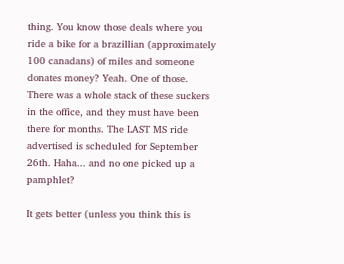thing. You know those deals where you ride a bike for a brazillian (approximately 100 canadans) of miles and someone donates money? Yeah. One of those.
There was a whole stack of these suckers in the office, and they must have been there for months. The LAST MS ride advertised is scheduled for September 26th. Haha... and no one picked up a pamphlet?

It gets better (unless you think this is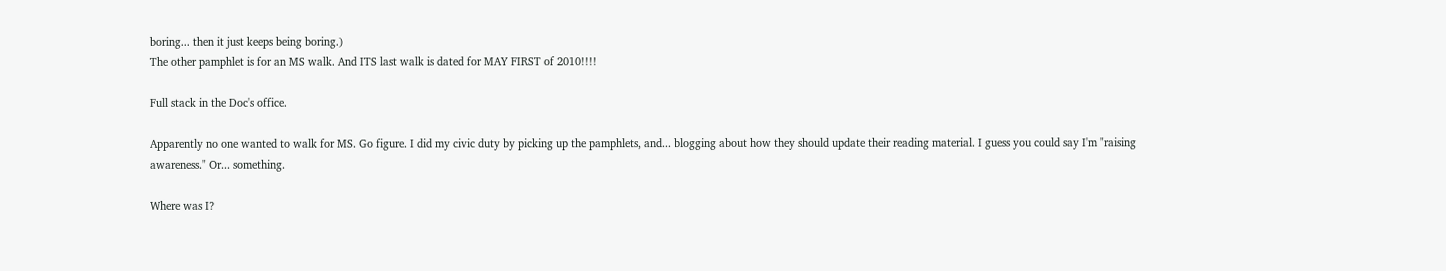boring... then it just keeps being boring.)
The other pamphlet is for an MS walk. And ITS last walk is dated for MAY FIRST of 2010!!!!

Full stack in the Doc's office.

Apparently no one wanted to walk for MS. Go figure. I did my civic duty by picking up the pamphlets, and... blogging about how they should update their reading material. I guess you could say I'm "raising awareness." Or... something.

Where was I?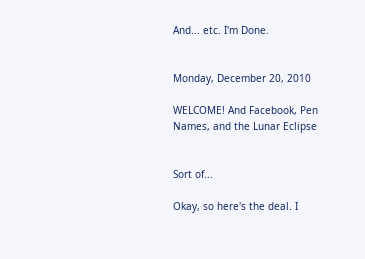And... etc. I'm Done.


Monday, December 20, 2010

WELCOME! And Facebook, Pen Names, and the Lunar Eclipse


Sort of...

Okay, so here's the deal. I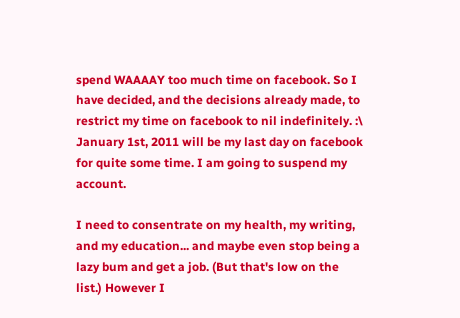spend WAAAAY too much time on facebook. So I have decided, and the decisions already made, to restrict my time on facebook to nil indefinitely. :\ January 1st, 2011 will be my last day on facebook for quite some time. I am going to suspend my account.

I need to consentrate on my health, my writing, and my education... and maybe even stop being a lazy bum and get a job. (But that's low on the list.) However I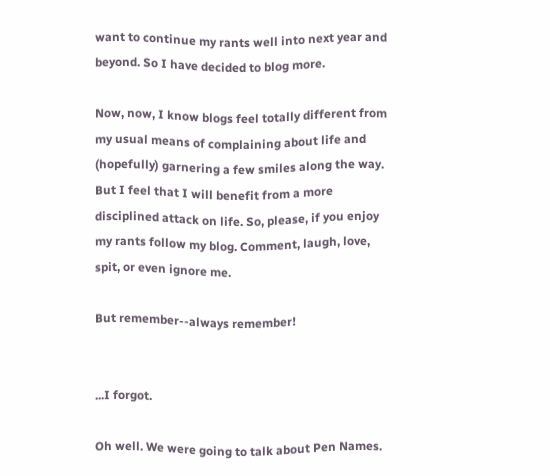want to continue my rants well into next year and beyond. So I have decided to blog more.

Now, now, I know blogs feel totally different from my usual means of complaining about life and (hopefully) garnering a few smiles along the way. But I feel that I will benefit from a more disciplined attack on life. So, please, if you enjoy my rants follow my blog. Comment, laugh, love, spit, or even ignore me.

But remember--always remember!


...I forgot.

Oh well. We were going to talk about Pen Names.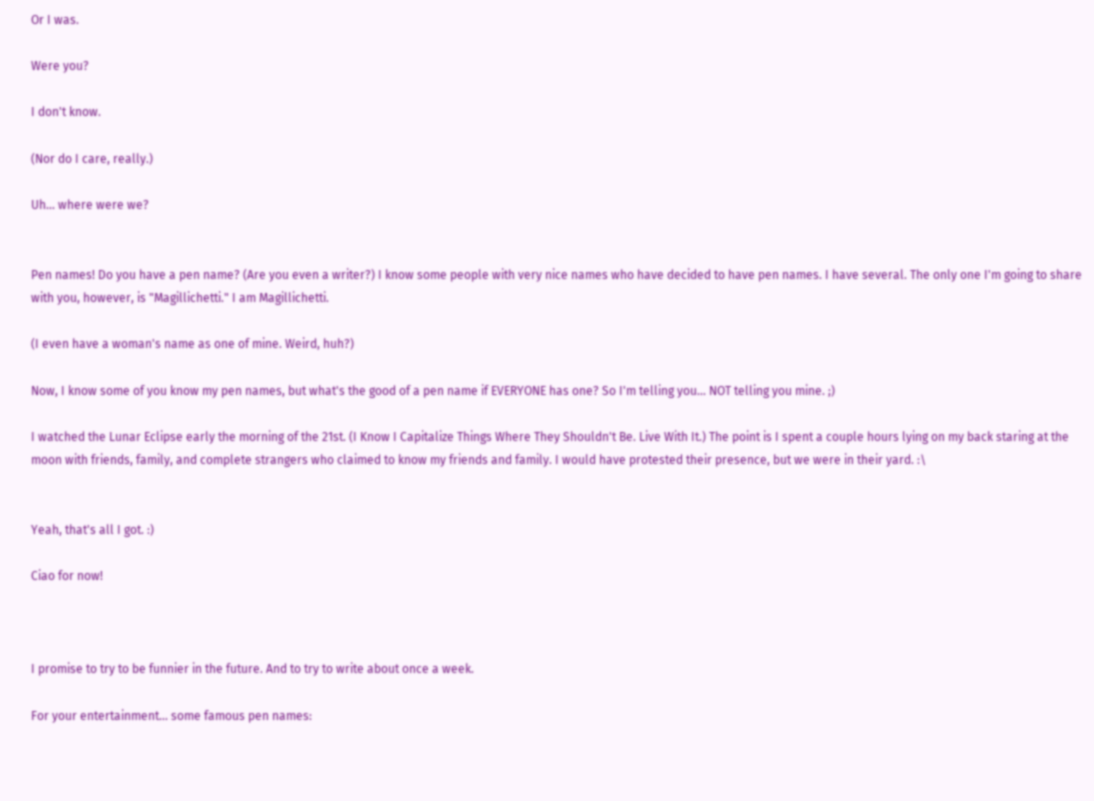Or I was.

Were you?

I don't know.

(Nor do I care, really.)

Uh... where were we?


Pen names! Do you have a pen name? (Are you even a writer?) I know some people with very nice names who have decided to have pen names. I have several. The only one I'm going to share with you, however, is "Magillichetti." I am Magillichetti.

(I even have a woman's name as one of mine. Weird, huh?)

Now, I know some of you know my pen names, but what's the good of a pen name if EVERYONE has one? So I'm telling you... NOT telling you mine. ;)

I watched the Lunar Eclipse early the morning of the 21st. (I Know I Capitalize Things Where They Shouldn't Be. Live With It.) The point is I spent a couple hours lying on my back staring at the moon with friends, family, and complete strangers who claimed to know my friends and family. I would have protested their presence, but we were in their yard. :\


Yeah, that's all I got. :)

Ciao for now!



I promise to try to be funnier in the future. And to try to write about once a week.

For your entertainment... some famous pen names: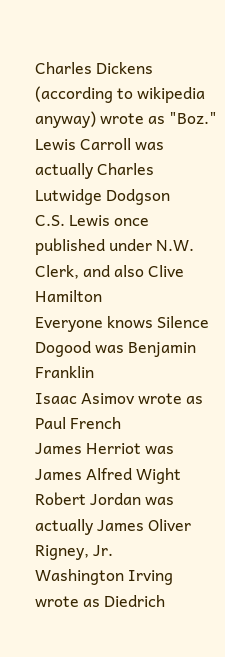Charles Dickens (according to wikipedia anyway) wrote as "Boz."
Lewis Carroll was actually Charles Lutwidge Dodgson
C.S. Lewis once published under N.W. Clerk, and also Clive Hamilton
Everyone knows Silence Dogood was Benjamin Franklin
Isaac Asimov wrote as Paul French
James Herriot was James Alfred Wight
Robert Jordan was actually James Oliver Rigney, Jr.
Washington Irving wrote as Diedrich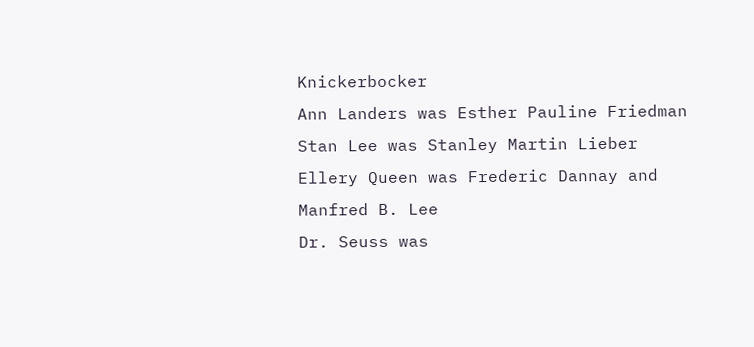Knickerbocker
Ann Landers was Esther Pauline Friedman
Stan Lee was Stanley Martin Lieber
Ellery Queen was Frederic Dannay and Manfred B. Lee
Dr. Seuss was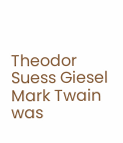Theodor Suess Giesel
Mark Twain was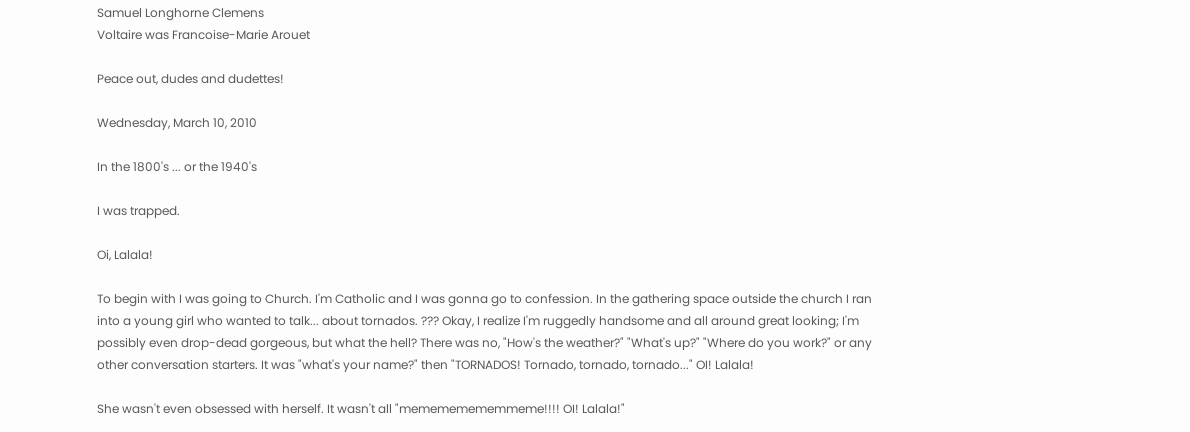Samuel Longhorne Clemens
Voltaire was Francoise-Marie Arouet

Peace out, dudes and dudettes!

Wednesday, March 10, 2010

In the 1800's ... or the 1940's

I was trapped.

Oi, Lalala!

To begin with I was going to Church. I'm Catholic and I was gonna go to confession. In the gathering space outside the church I ran into a young girl who wanted to talk... about tornados. ??? Okay, I realize I'm ruggedly handsome and all around great looking; I'm possibly even drop-dead gorgeous, but what the hell? There was no, "How's the weather?" "What's up?" "Where do you work?" or any other conversation starters. It was "what's your name?" then "TORNADOS! Tornado, tornado, tornado..." OI! Lalala!

She wasn't even obsessed with herself. It wasn't all "memememememmeme!!!! OI! Lalala!"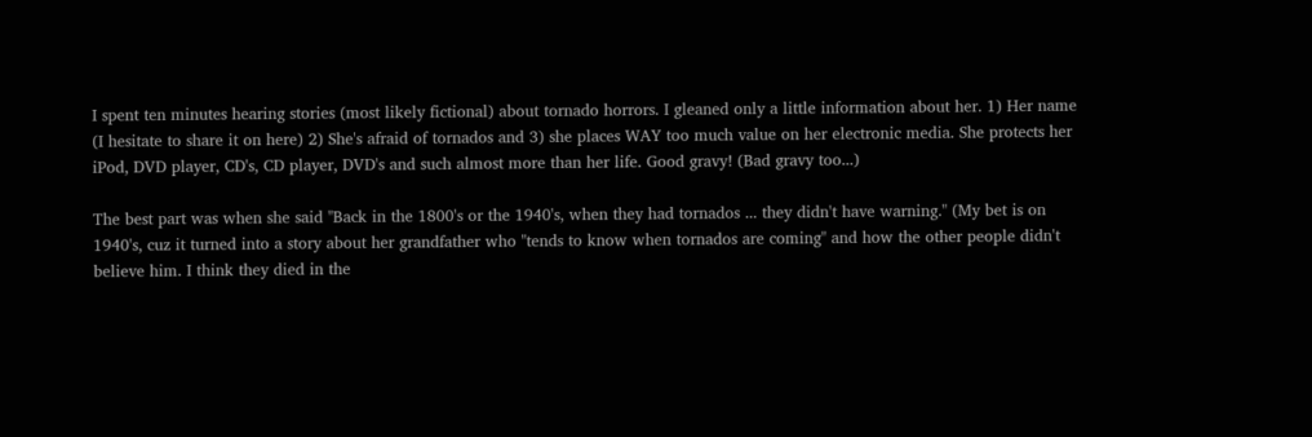I spent ten minutes hearing stories (most likely fictional) about tornado horrors. I gleaned only a little information about her. 1) Her name (I hesitate to share it on here) 2) She's afraid of tornados and 3) she places WAY too much value on her electronic media. She protects her iPod, DVD player, CD's, CD player, DVD's and such almost more than her life. Good gravy! (Bad gravy too...)

The best part was when she said "Back in the 1800's or the 1940's, when they had tornados ... they didn't have warning." (My bet is on 1940's, cuz it turned into a story about her grandfather who "tends to know when tornados are coming" and how the other people didn't believe him. I think they died in the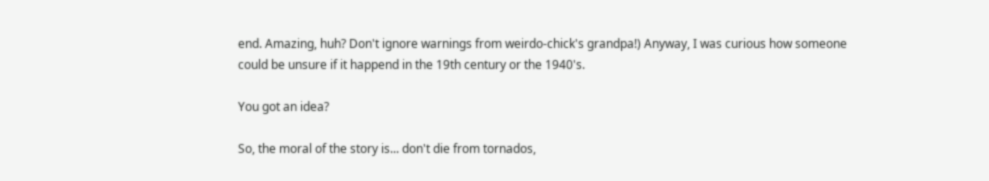end. Amazing, huh? Don't ignore warnings from weirdo-chick's grandpa!) Anyway, I was curious how someone could be unsure if it happend in the 19th century or the 1940's.

You got an idea?

So, the moral of the story is... don't die from tornados,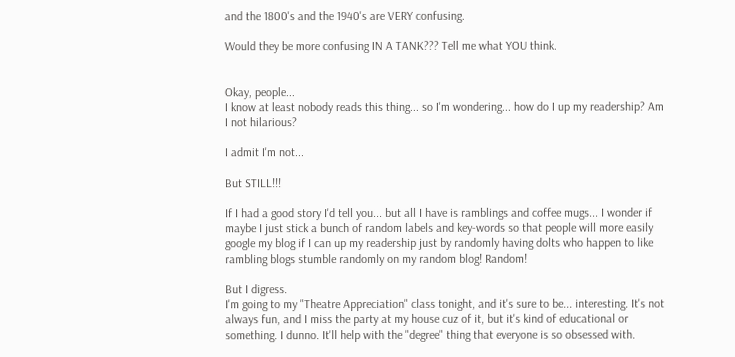and the 1800's and the 1940's are VERY confusing.

Would they be more confusing IN A TANK??? Tell me what YOU think.


Okay, people...
I know at least nobody reads this thing... so I'm wondering... how do I up my readership? Am I not hilarious?

I admit I'm not...

But STILL!!!

If I had a good story I'd tell you... but all I have is ramblings and coffee mugs... I wonder if maybe I just stick a bunch of random labels and key-words so that people will more easily google my blog if I can up my readership just by randomly having dolts who happen to like rambling blogs stumble randomly on my random blog! Random!

But I digress.
I'm going to my "Theatre Appreciation" class tonight, and it's sure to be... interesting. It's not always fun, and I miss the party at my house cuz of it, but it's kind of educational or something. I dunno. It'll help with the "degree" thing that everyone is so obsessed with.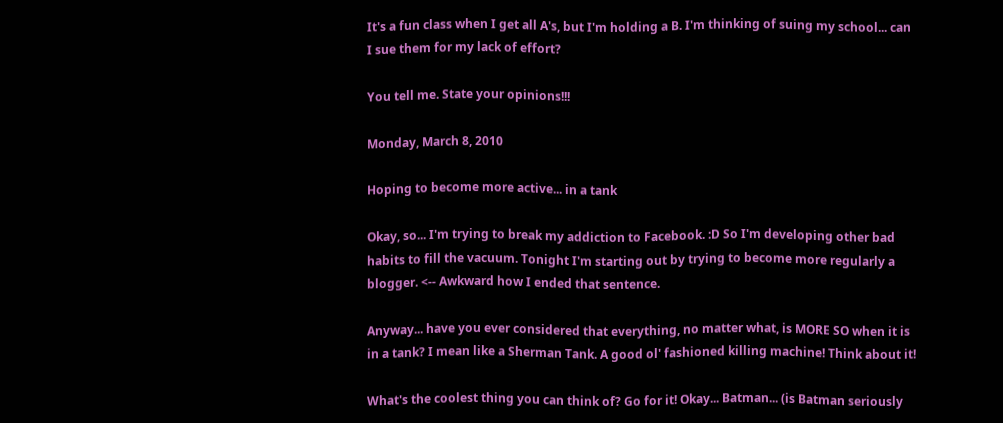It's a fun class when I get all A's, but I'm holding a B. I'm thinking of suing my school... can I sue them for my lack of effort?

You tell me. State your opinions!!!

Monday, March 8, 2010

Hoping to become more active... in a tank

Okay, so... I'm trying to break my addiction to Facebook. :D So I'm developing other bad habits to fill the vacuum. Tonight I'm starting out by trying to become more regularly a blogger. <-- Awkward how I ended that sentence.

Anyway... have you ever considered that everything, no matter what, is MORE SO when it is in a tank? I mean like a Sherman Tank. A good ol' fashioned killing machine! Think about it!

What's the coolest thing you can think of? Go for it! Okay... Batman... (is Batman seriously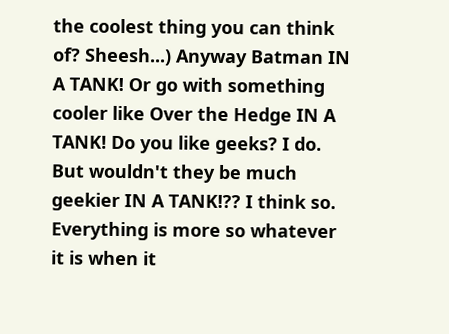the coolest thing you can think of? Sheesh...) Anyway Batman IN A TANK! Or go with something cooler like Over the Hedge IN A TANK! Do you like geeks? I do. But wouldn't they be much geekier IN A TANK!?? I think so. Everything is more so whatever it is when it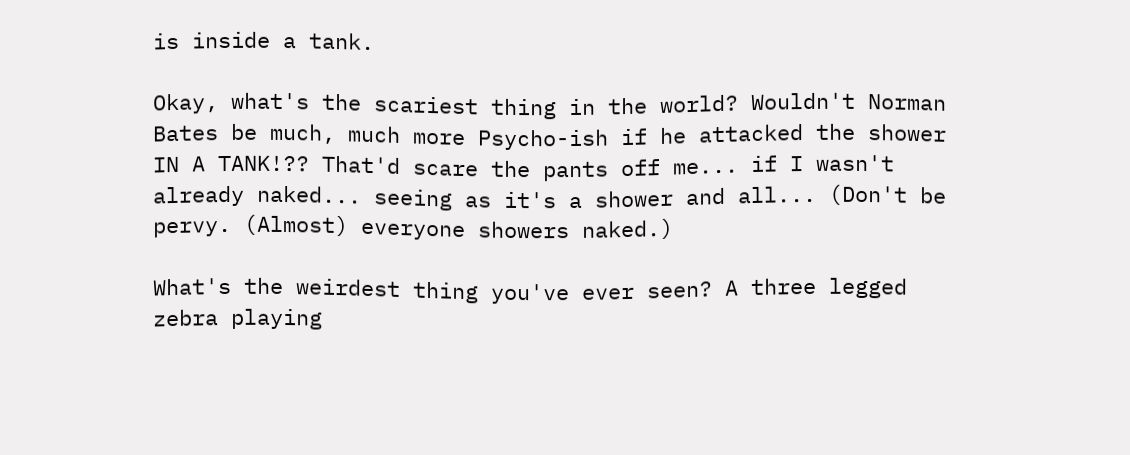is inside a tank.

Okay, what's the scariest thing in the world? Wouldn't Norman Bates be much, much more Psycho-ish if he attacked the shower IN A TANK!?? That'd scare the pants off me... if I wasn't already naked... seeing as it's a shower and all... (Don't be pervy. (Almost) everyone showers naked.)

What's the weirdest thing you've ever seen? A three legged zebra playing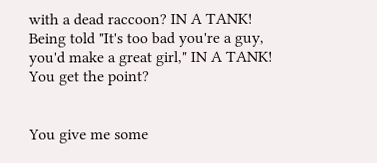with a dead raccoon? IN A TANK! Being told "It's too bad you're a guy, you'd make a great girl," IN A TANK!
You get the point?


You give me some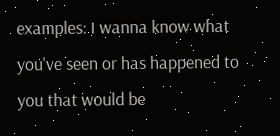examples: I wanna know what you've seen or has happened to you that would be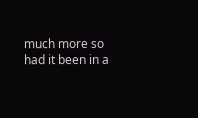much more so had it been in a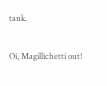tank.

Oi, Magillichetti out!